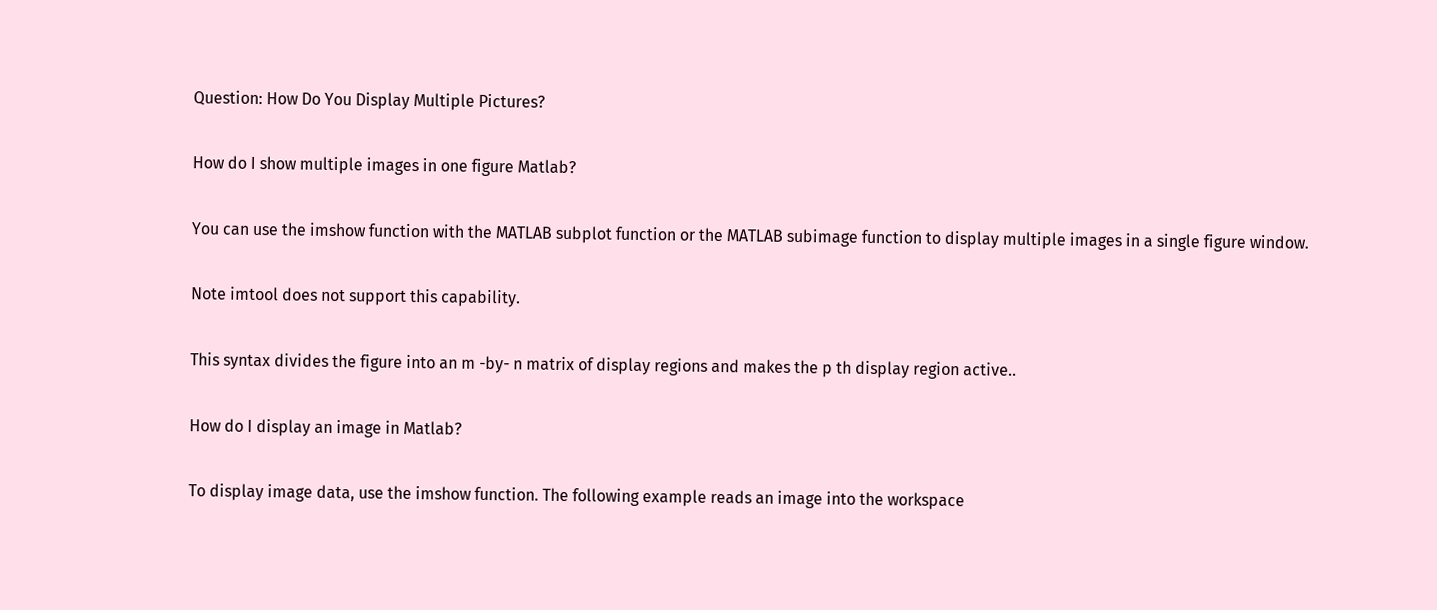Question: How Do You Display Multiple Pictures?

How do I show multiple images in one figure Matlab?

You can use the imshow function with the MATLAB subplot function or the MATLAB subimage function to display multiple images in a single figure window.

Note imtool does not support this capability.

This syntax divides the figure into an m -by- n matrix of display regions and makes the p th display region active..

How do I display an image in Matlab?

To display image data, use the imshow function. The following example reads an image into the workspace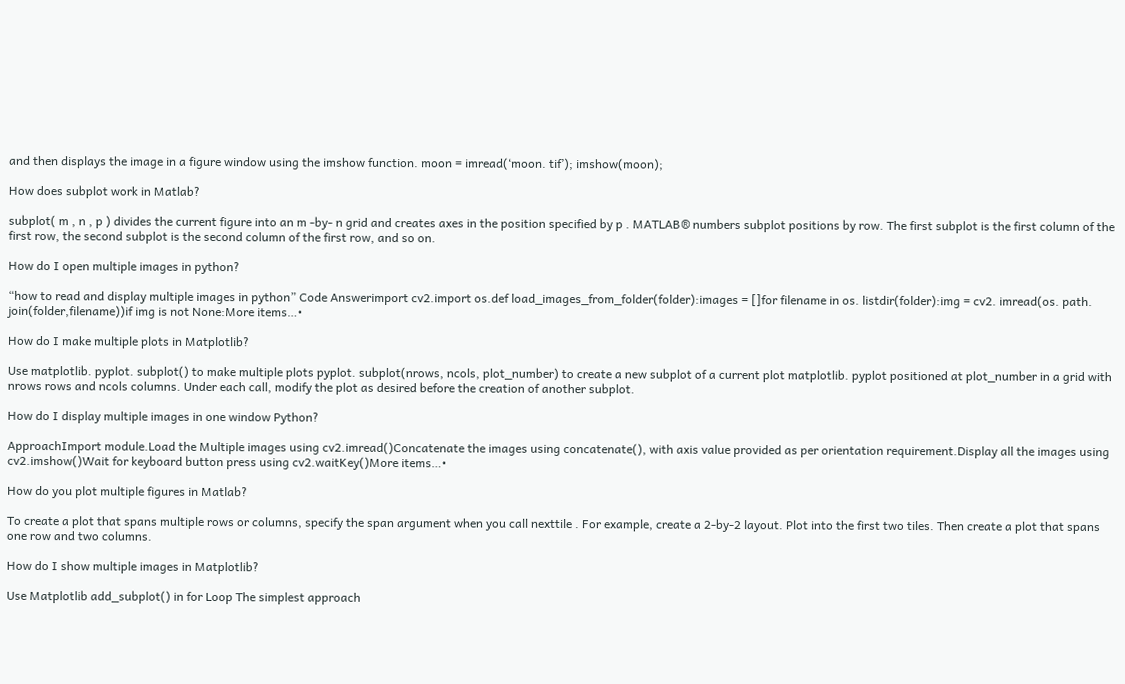and then displays the image in a figure window using the imshow function. moon = imread(‘moon. tif’); imshow(moon);

How does subplot work in Matlab?

subplot( m , n , p ) divides the current figure into an m -by- n grid and creates axes in the position specified by p . MATLAB® numbers subplot positions by row. The first subplot is the first column of the first row, the second subplot is the second column of the first row, and so on.

How do I open multiple images in python?

“how to read and display multiple images in python” Code Answerimport cv2.import os.def load_images_from_folder(folder):images = []for filename in os. listdir(folder):img = cv2. imread(os. path. join(folder,filename))if img is not None:More items…•

How do I make multiple plots in Matplotlib?

Use matplotlib. pyplot. subplot() to make multiple plots pyplot. subplot(nrows, ncols, plot_number) to create a new subplot of a current plot matplotlib. pyplot positioned at plot_number in a grid with nrows rows and ncols columns. Under each call, modify the plot as desired before the creation of another subplot.

How do I display multiple images in one window Python?

ApproachImport module.Load the Multiple images using cv2.imread()Concatenate the images using concatenate(), with axis value provided as per orientation requirement.Display all the images using cv2.imshow()Wait for keyboard button press using cv2.waitKey()More items…•

How do you plot multiple figures in Matlab?

To create a plot that spans multiple rows or columns, specify the span argument when you call nexttile . For example, create a 2-by-2 layout. Plot into the first two tiles. Then create a plot that spans one row and two columns.

How do I show multiple images in Matplotlib?

Use Matplotlib add_subplot() in for Loop The simplest approach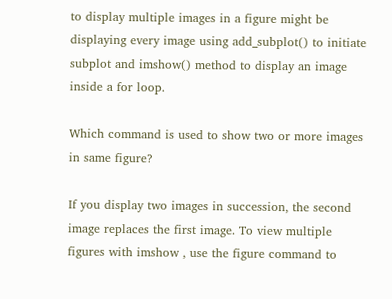to display multiple images in a figure might be displaying every image using add_subplot() to initiate subplot and imshow() method to display an image inside a for loop.

Which command is used to show two or more images in same figure?

If you display two images in succession, the second image replaces the first image. To view multiple figures with imshow , use the figure command to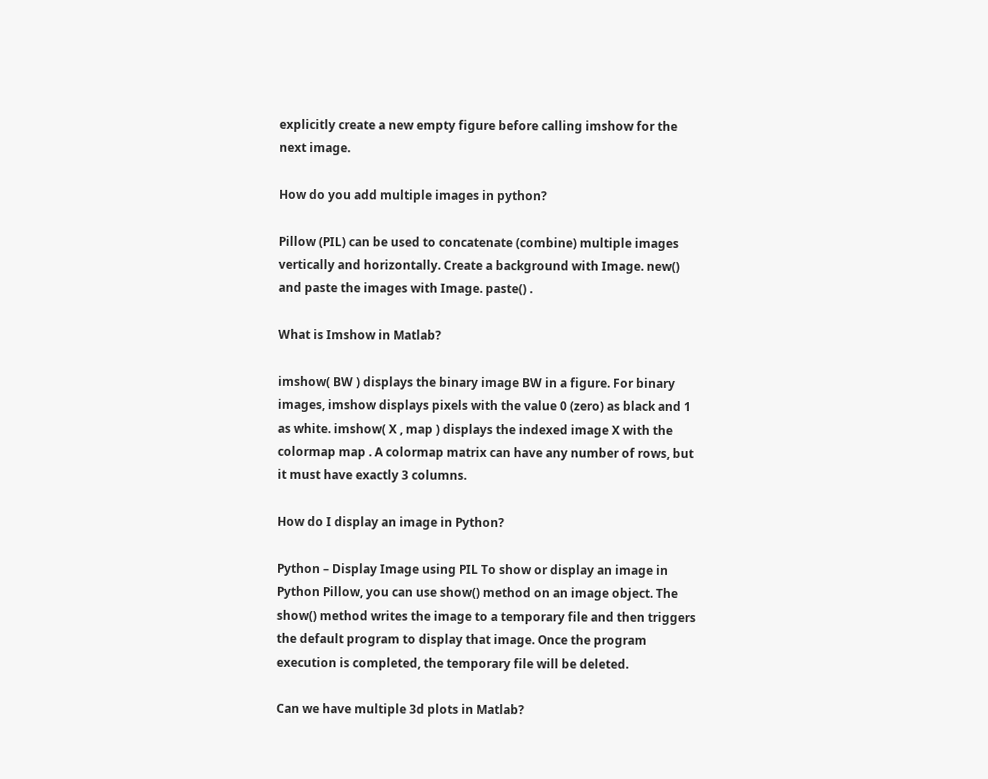explicitly create a new empty figure before calling imshow for the next image.

How do you add multiple images in python?

Pillow (PIL) can be used to concatenate (combine) multiple images vertically and horizontally. Create a background with Image. new() and paste the images with Image. paste() .

What is Imshow in Matlab?

imshow( BW ) displays the binary image BW in a figure. For binary images, imshow displays pixels with the value 0 (zero) as black and 1 as white. imshow( X , map ) displays the indexed image X with the colormap map . A colormap matrix can have any number of rows, but it must have exactly 3 columns.

How do I display an image in Python?

Python – Display Image using PIL To show or display an image in Python Pillow, you can use show() method on an image object. The show() method writes the image to a temporary file and then triggers the default program to display that image. Once the program execution is completed, the temporary file will be deleted.

Can we have multiple 3d plots in Matlab?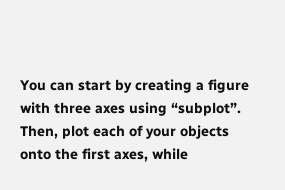You can start by creating a figure with three axes using “subplot”. Then, plot each of your objects onto the first axes, while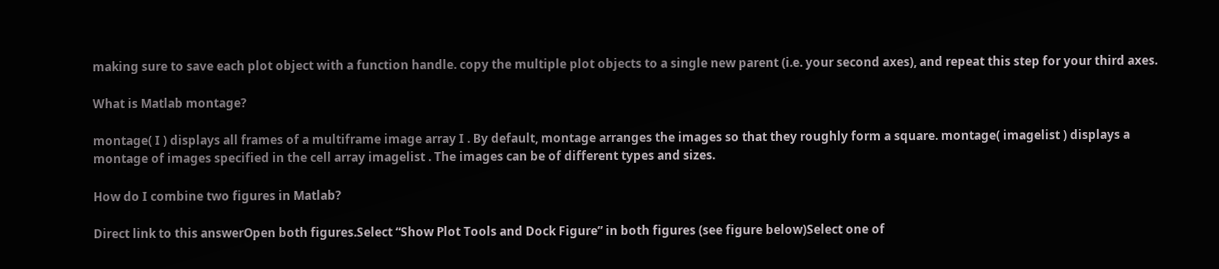making sure to save each plot object with a function handle. copy the multiple plot objects to a single new parent (i.e. your second axes), and repeat this step for your third axes.

What is Matlab montage?

montage( I ) displays all frames of a multiframe image array I . By default, montage arranges the images so that they roughly form a square. montage( imagelist ) displays a montage of images specified in the cell array imagelist . The images can be of different types and sizes.

How do I combine two figures in Matlab?

Direct link to this answerOpen both figures.Select “Show Plot Tools and Dock Figure” in both figures (see figure below)Select one of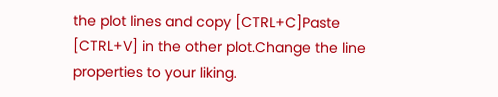the plot lines and copy [CTRL+C]Paste [CTRL+V] in the other plot.Change the line properties to your liking.